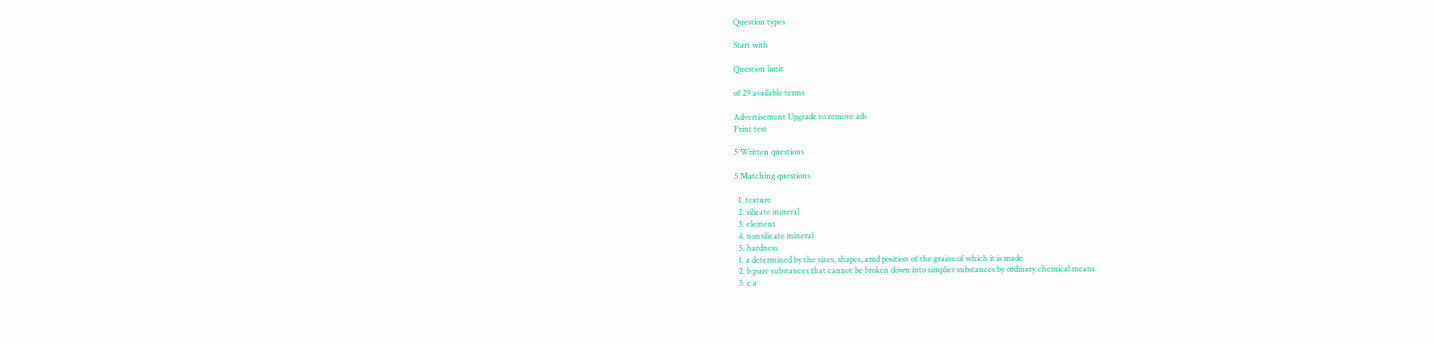Question types

Start with

Question limit

of 29 available terms

Advertisement Upgrade to remove ads
Print test

5 Written questions

5 Matching questions

  1. texture
  2. silicate mineral
  3. element
  4. nonsilicate mineral
  5. hardness
  1. a determined by the sizes, shapes, amd position of the grains of which it is made
  2. b pure substances that cannot be broken down into simplier substances by ordinary chemical means
  3. c a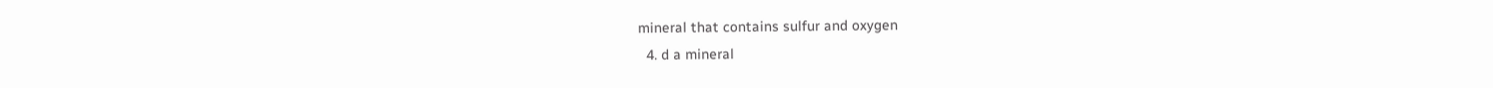mineral that contains sulfur and oxygen
  4. d a mineral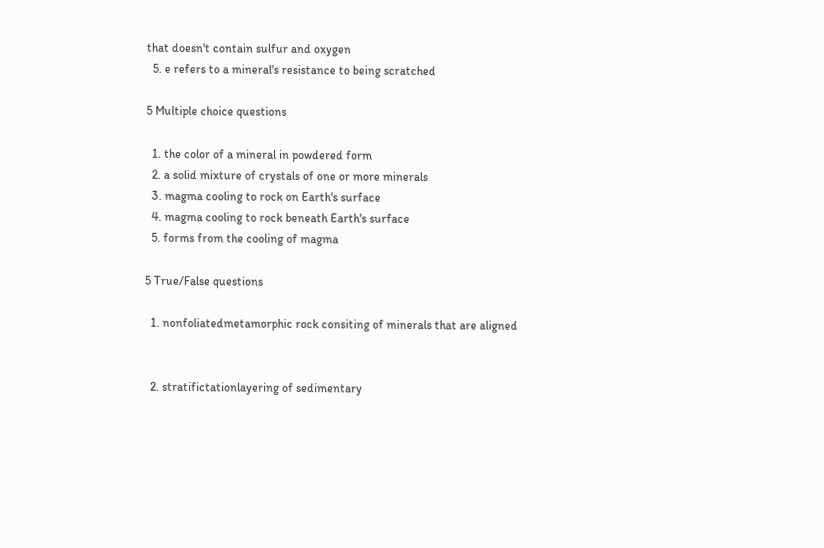that doesn't contain sulfur and oxygen
  5. e refers to a mineral's resistance to being scratched

5 Multiple choice questions

  1. the color of a mineral in powdered form
  2. a solid mixture of crystals of one or more minerals
  3. magma cooling to rock on Earth's surface
  4. magma cooling to rock beneath Earth's surface
  5. forms from the cooling of magma

5 True/False questions

  1. nonfoliatedmetamorphic rock consiting of minerals that are aligned


  2. stratifictationlayering of sedimentary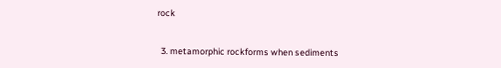rock


  3. metamorphic rockforms when sediments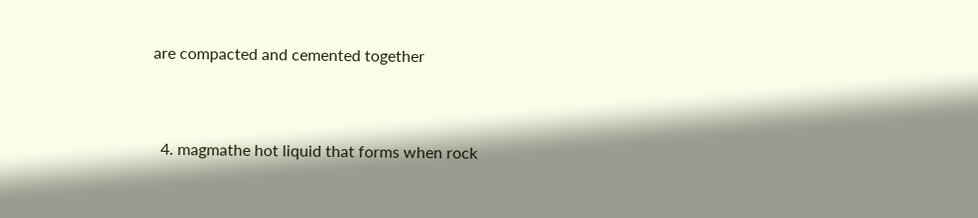are compacted and cemented together


  4. magmathe hot liquid that forms when rock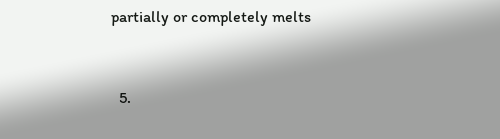partially or completely melts


  5.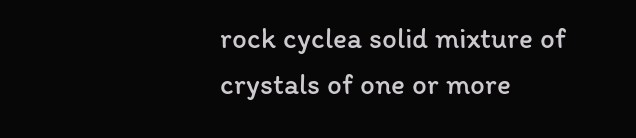rock cyclea solid mixture of crystals of one or more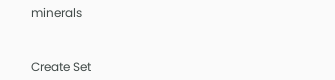minerals


Create Set